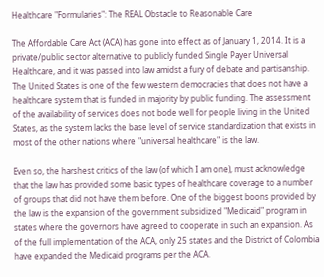Healthcare "Formularies": The REAL Obstacle to Reasonable Care

The Affordable Care Act (ACA) has gone into effect as of January 1, 2014. It is a private/public sector alternative to publicly funded Single Payer Universal Healthcare, and it was passed into law amidst a fury of debate and partisanship. The United States is one of the few western democracies that does not have a healthcare system that is funded in majority by public funding. The assessment of the availability of services does not bode well for people living in the United States, as the system lacks the base level of service standardization that exists in most of the other nations where "universal healthcare" is the law.

Even so, the harshest critics of the law (of which I am one), must acknowledge that the law has provided some basic types of healthcare coverage to a number of groups that did not have them before. One of the biggest boons provided by the law is the expansion of the government subsidized "Medicaid" program in states where the governors have agreed to cooperate in such an expansion. As of the full implementation of the ACA, only 25 states and the District of Colombia have expanded the Medicaid programs per the ACA.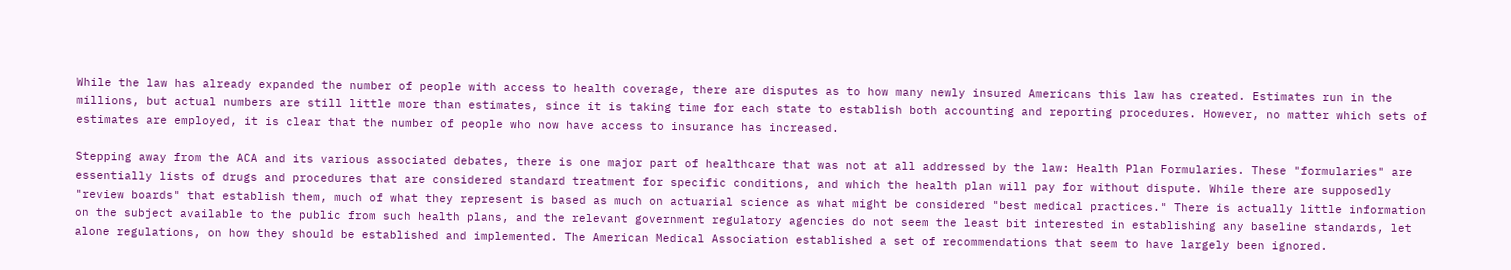While the law has already expanded the number of people with access to health coverage, there are disputes as to how many newly insured Americans this law has created. Estimates run in the millions, but actual numbers are still little more than estimates, since it is taking time for each state to establish both accounting and reporting procedures. However, no matter which sets of estimates are employed, it is clear that the number of people who now have access to insurance has increased.

Stepping away from the ACA and its various associated debates, there is one major part of healthcare that was not at all addressed by the law: Health Plan Formularies. These "formularies" are essentially lists of drugs and procedures that are considered standard treatment for specific conditions, and which the health plan will pay for without dispute. While there are supposedly "review boards" that establish them, much of what they represent is based as much on actuarial science as what might be considered "best medical practices." There is actually little information on the subject available to the public from such health plans, and the relevant government regulatory agencies do not seem the least bit interested in establishing any baseline standards, let alone regulations, on how they should be established and implemented. The American Medical Association established a set of recommendations that seem to have largely been ignored.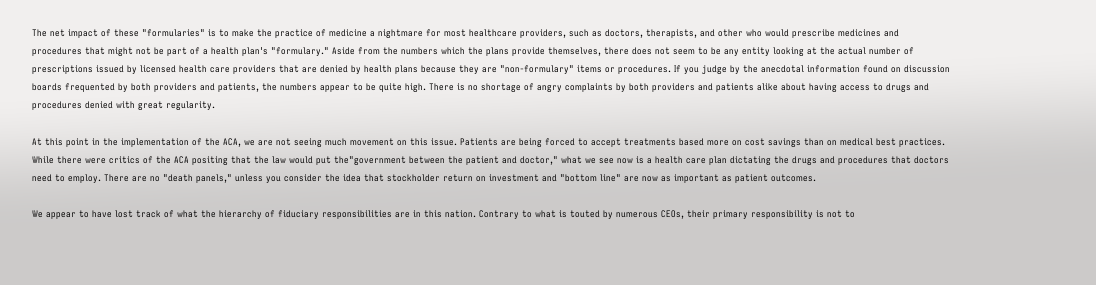The net impact of these "formularies" is to make the practice of medicine a nightmare for most healthcare providers, such as doctors, therapists, and other who would prescribe medicines and procedures that might not be part of a health plan's "formulary." Aside from the numbers which the plans provide themselves, there does not seem to be any entity looking at the actual number of prescriptions issued by licensed health care providers that are denied by health plans because they are "non-formulary" items or procedures. If you judge by the anecdotal information found on discussion boards frequented by both providers and patients, the numbers appear to be quite high. There is no shortage of angry complaints by both providers and patients alike about having access to drugs and procedures denied with great regularity.

At this point in the implementation of the ACA, we are not seeing much movement on this issue. Patients are being forced to accept treatments based more on cost savings than on medical best practices. While there were critics of the ACA positing that the law would put the"government between the patient and doctor," what we see now is a health care plan dictating the drugs and procedures that doctors need to employ. There are no "death panels," unless you consider the idea that stockholder return on investment and "bottom line" are now as important as patient outcomes.

We appear to have lost track of what the hierarchy of fiduciary responsibilities are in this nation. Contrary to what is touted by numerous CEOs, their primary responsibility is not to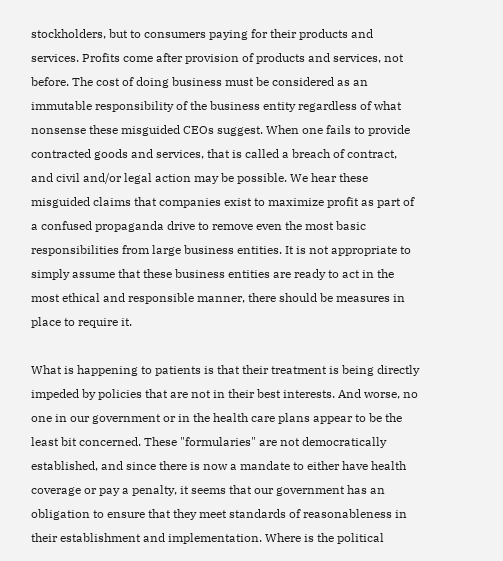stockholders, but to consumers paying for their products and services. Profits come after provision of products and services, not before. The cost of doing business must be considered as an immutable responsibility of the business entity regardless of what nonsense these misguided CEOs suggest. When one fails to provide contracted goods and services, that is called a breach of contract, and civil and/or legal action may be possible. We hear these misguided claims that companies exist to maximize profit as part of a confused propaganda drive to remove even the most basic responsibilities from large business entities. It is not appropriate to simply assume that these business entities are ready to act in the most ethical and responsible manner, there should be measures in place to require it.

What is happening to patients is that their treatment is being directly impeded by policies that are not in their best interests. And worse, no one in our government or in the health care plans appear to be the least bit concerned. These "formularies" are not democratically established, and since there is now a mandate to either have health coverage or pay a penalty, it seems that our government has an obligation to ensure that they meet standards of reasonableness in their establishment and implementation. Where is the political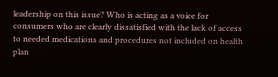leadership on this issue? Who is acting as a voice for consumers who are clearly dissatisfied with the lack of access to needed medications and procedures not included on health plan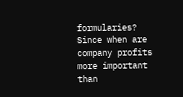formularies? Since when are company profits more important than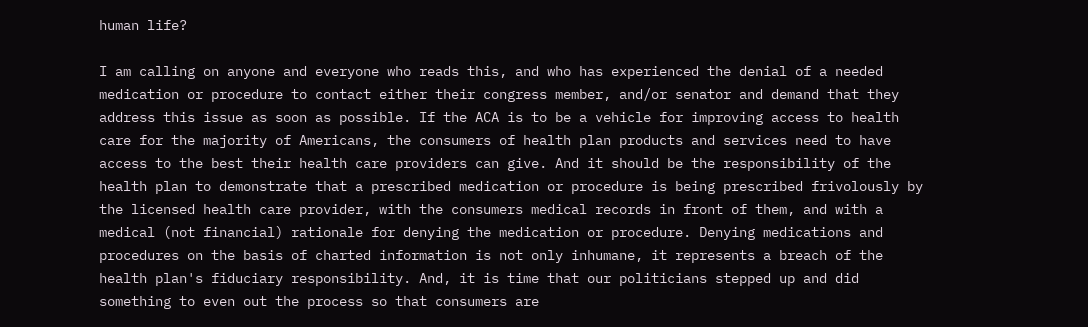human life?

I am calling on anyone and everyone who reads this, and who has experienced the denial of a needed medication or procedure to contact either their congress member, and/or senator and demand that they address this issue as soon as possible. If the ACA is to be a vehicle for improving access to health care for the majority of Americans, the consumers of health plan products and services need to have access to the best their health care providers can give. And it should be the responsibility of the health plan to demonstrate that a prescribed medication or procedure is being prescribed frivolously by the licensed health care provider, with the consumers medical records in front of them, and with a medical (not financial) rationale for denying the medication or procedure. Denying medications and procedures on the basis of charted information is not only inhumane, it represents a breach of the health plan's fiduciary responsibility. And, it is time that our politicians stepped up and did something to even out the process so that consumers are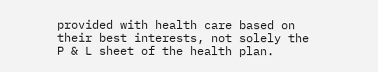provided with health care based on their best interests, not solely the P & L sheet of the health plan.